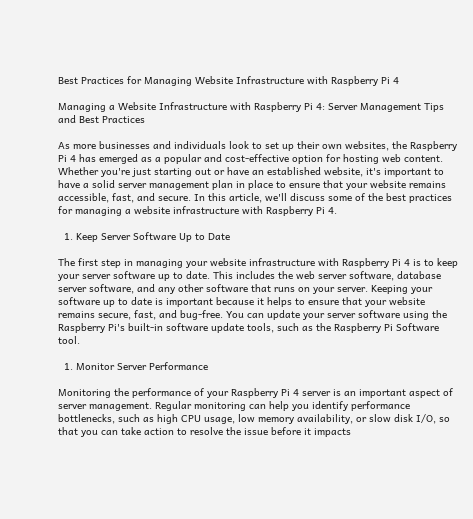Best Practices for Managing Website Infrastructure with Raspberry Pi 4

Managing a Website Infrastructure with Raspberry Pi 4: Server Management Tips and Best Practices

As more businesses and individuals look to set up their own websites, the Raspberry Pi 4 has emerged as a popular and cost-effective option for hosting web content. Whether you're just starting out or have an established website, it's important to have a solid server management plan in place to ensure that your website remains accessible, fast, and secure. In this article, we'll discuss some of the best practices for managing a website infrastructure with Raspberry Pi 4.

  1. Keep Server Software Up to Date

The first step in managing your website infrastructure with Raspberry Pi 4 is to keep your server software up to date. This includes the web server software, database server software, and any other software that runs on your server. Keeping your software up to date is important because it helps to ensure that your website remains secure, fast, and bug-free. You can update your server software using the Raspberry Pi's built-in software update tools, such as the Raspberry Pi Software tool.

  1. Monitor Server Performance

Monitoring the performance of your Raspberry Pi 4 server is an important aspect of server management. Regular monitoring can help you identify performance bottlenecks, such as high CPU usage, low memory availability, or slow disk I/O, so that you can take action to resolve the issue before it impacts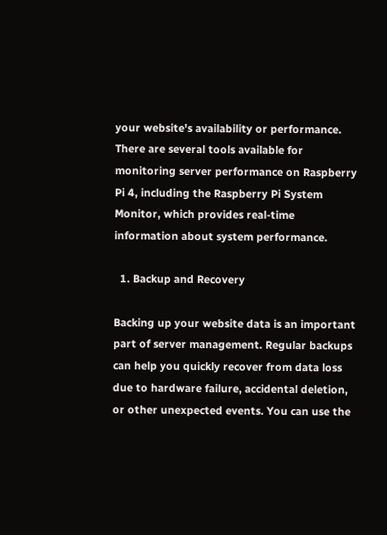your website's availability or performance. There are several tools available for monitoring server performance on Raspberry Pi 4, including the Raspberry Pi System Monitor, which provides real-time information about system performance.

  1. Backup and Recovery

Backing up your website data is an important part of server management. Regular backups can help you quickly recover from data loss due to hardware failure, accidental deletion, or other unexpected events. You can use the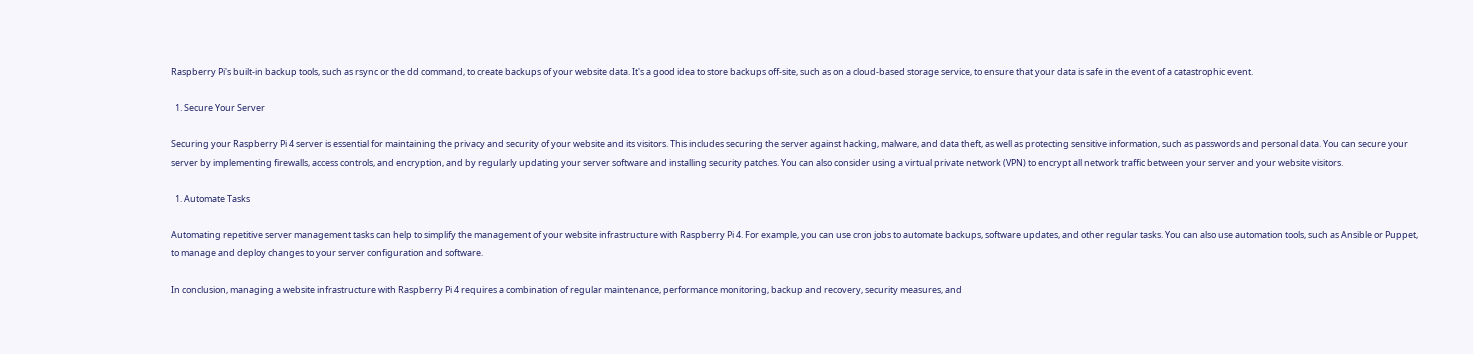Raspberry Pi's built-in backup tools, such as rsync or the dd command, to create backups of your website data. It's a good idea to store backups off-site, such as on a cloud-based storage service, to ensure that your data is safe in the event of a catastrophic event.

  1. Secure Your Server

Securing your Raspberry Pi 4 server is essential for maintaining the privacy and security of your website and its visitors. This includes securing the server against hacking, malware, and data theft, as well as protecting sensitive information, such as passwords and personal data. You can secure your server by implementing firewalls, access controls, and encryption, and by regularly updating your server software and installing security patches. You can also consider using a virtual private network (VPN) to encrypt all network traffic between your server and your website visitors.

  1. Automate Tasks

Automating repetitive server management tasks can help to simplify the management of your website infrastructure with Raspberry Pi 4. For example, you can use cron jobs to automate backups, software updates, and other regular tasks. You can also use automation tools, such as Ansible or Puppet, to manage and deploy changes to your server configuration and software.

In conclusion, managing a website infrastructure with Raspberry Pi 4 requires a combination of regular maintenance, performance monitoring, backup and recovery, security measures, and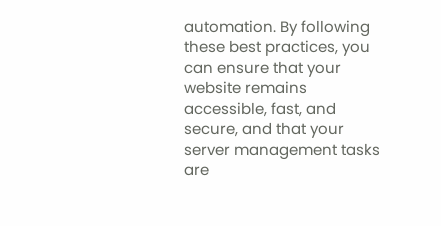automation. By following these best practices, you can ensure that your website remains accessible, fast, and secure, and that your server management tasks are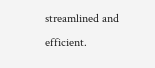streamlined and efficient.